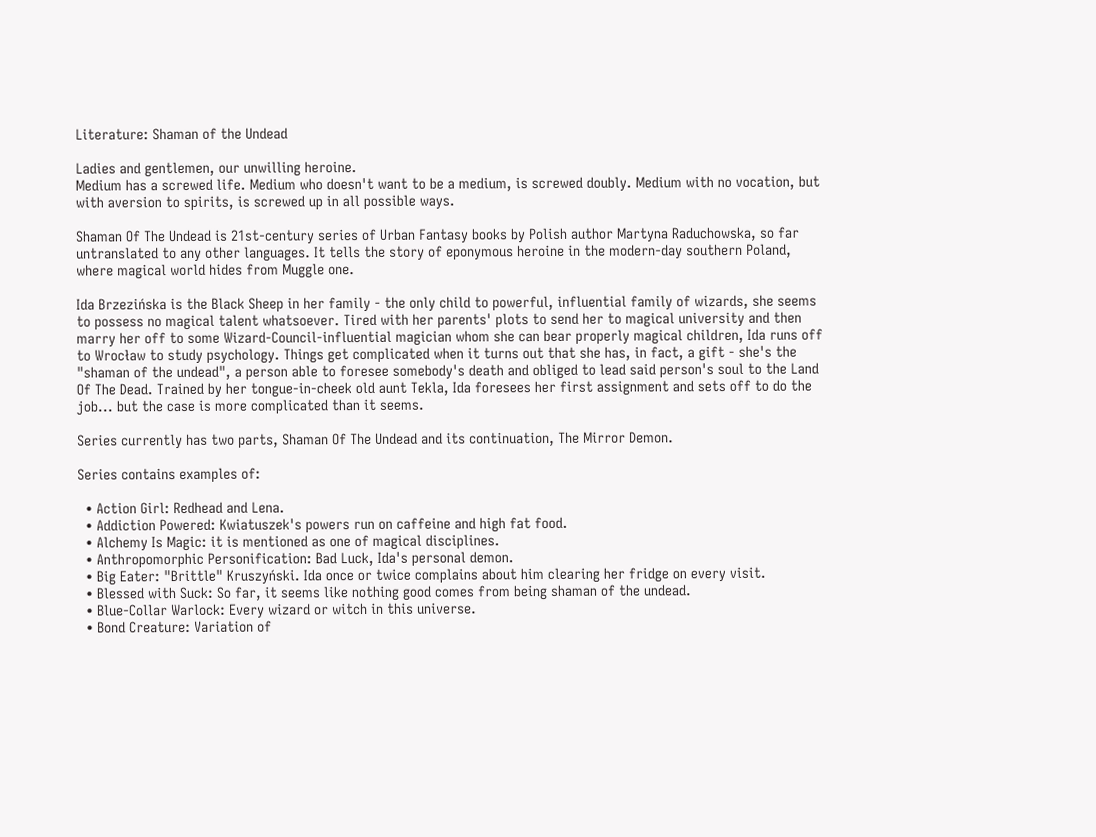Literature: Shaman of the Undead

Ladies and gentlemen, our unwilling heroine.
Medium has a screwed life. Medium who doesn't want to be a medium, is screwed doubly. Medium with no vocation, but with aversion to spirits, is screwed up in all possible ways.

Shaman Of The Undead is 21st-century series of Urban Fantasy books by Polish author Martyna Raduchowska, so far untranslated to any other languages. It tells the story of eponymous heroine in the modern-day southern Poland, where magical world hides from Muggle one.

Ida Brzezińska is the Black Sheep in her family - the only child to powerful, influential family of wizards, she seems to possess no magical talent whatsoever. Tired with her parents' plots to send her to magical university and then marry her off to some Wizard-Council-influential magician whom she can bear properly magical children, Ida runs off to Wrocław to study psychology. Things get complicated when it turns out that she has, in fact, a gift - she's the "shaman of the undead", a person able to foresee somebody's death and obliged to lead said person's soul to the Land Of The Dead. Trained by her tongue-in-cheek old aunt Tekla, Ida foresees her first assignment and sets off to do the job... but the case is more complicated than it seems.

Series currently has two parts, Shaman Of The Undead and its continuation, The Mirror Demon.

Series contains examples of:

  • Action Girl: Redhead and Lena.
  • Addiction Powered: Kwiatuszek's powers run on caffeine and high fat food.
  • Alchemy Is Magic: it is mentioned as one of magical disciplines.
  • Anthropomorphic Personification: Bad Luck, Ida's personal demon.
  • Big Eater: "Brittle" Kruszyński. Ida once or twice complains about him clearing her fridge on every visit.
  • Blessed with Suck: So far, it seems like nothing good comes from being shaman of the undead.
  • Blue-Collar Warlock: Every wizard or witch in this universe.
  • Bond Creature: Variation of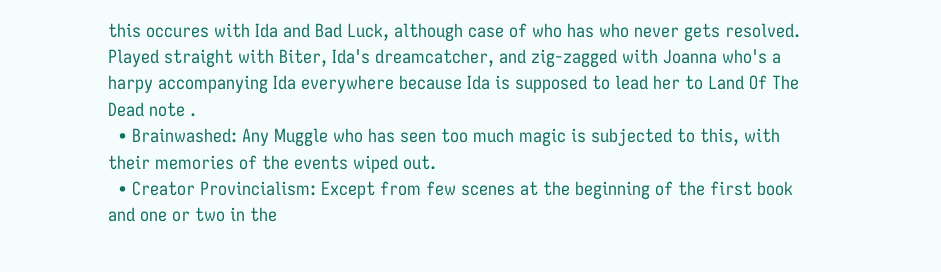this occures with Ida and Bad Luck, although case of who has who never gets resolved. Played straight with Biter, Ida's dreamcatcher, and zig-zagged with Joanna who's a harpy accompanying Ida everywhere because Ida is supposed to lead her to Land Of The Dead note .
  • Brainwashed: Any Muggle who has seen too much magic is subjected to this, with their memories of the events wiped out.
  • Creator Provincialism: Except from few scenes at the beginning of the first book and one or two in the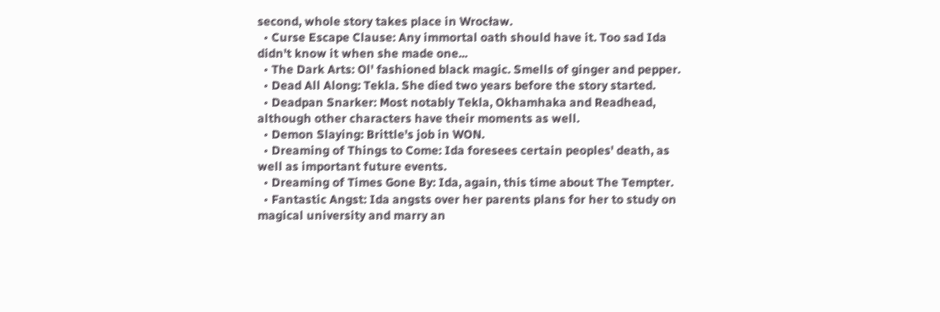second, whole story takes place in Wrocław.
  • Curse Escape Clause: Any immortal oath should have it. Too sad Ida didn't know it when she made one...
  • The Dark Arts: Ol' fashioned black magic. Smells of ginger and pepper.
  • Dead All Along: Tekla. She died two years before the story started.
  • Deadpan Snarker: Most notably Tekla, Okhamhaka and Readhead, although other characters have their moments as well.
  • Demon Slaying: Brittle's job in WON.
  • Dreaming of Things to Come: Ida foresees certain peoples' death, as well as important future events.
  • Dreaming of Times Gone By: Ida, again, this time about The Tempter.
  • Fantastic Angst: Ida angsts over her parents plans for her to study on magical university and marry an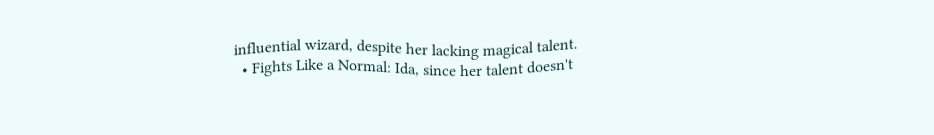influential wizard, despite her lacking magical talent.
  • Fights Like a Normal: Ida, since her talent doesn't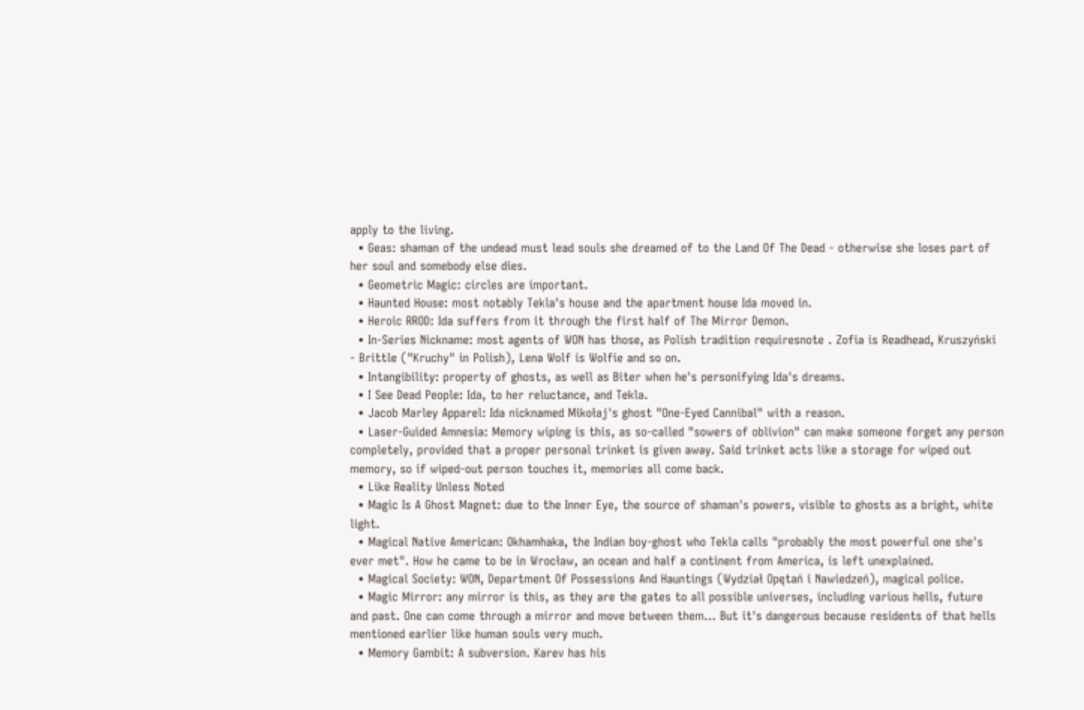apply to the living.
  • Geas: shaman of the undead must lead souls she dreamed of to the Land Of The Dead - otherwise she loses part of her soul and somebody else dies.
  • Geometric Magic: circles are important.
  • Haunted House: most notably Tekla's house and the apartment house Ida moved in.
  • Heroic RROD: Ida suffers from it through the first half of The Mirror Demon.
  • In-Series Nickname: most agents of WON has those, as Polish tradition requiresnote . Zofia is Readhead, Kruszyński - Brittle ("Kruchy" in Polish), Lena Wolf is Wolfie and so on.
  • Intangibility: property of ghosts, as well as Biter when he's personifying Ida's dreams.
  • I See Dead People: Ida, to her reluctance, and Tekla.
  • Jacob Marley Apparel: Ida nicknamed Mikołaj's ghost "One-Eyed Cannibal" with a reason.
  • Laser-Guided Amnesia: Memory wiping is this, as so-called "sowers of oblivion" can make someone forget any person completely, provided that a proper personal trinket is given away. Said trinket acts like a storage for wiped out memory, so if wiped-out person touches it, memories all come back.
  • Like Reality Unless Noted
  • Magic Is A Ghost Magnet: due to the Inner Eye, the source of shaman's powers, visible to ghosts as a bright, white light.
  • Magical Native American: Okhamhaka, the Indian boy-ghost who Tekla calls "probably the most powerful one she's ever met". How he came to be in Wrocław, an ocean and half a continent from America, is left unexplained.
  • Magical Society: WON, Department Of Possessions And Hauntings (Wydział Opętań i Nawiedzeń), magical police.
  • Magic Mirror: any mirror is this, as they are the gates to all possible universes, including various hells, future and past. One can come through a mirror and move between them... But it's dangerous because residents of that hells mentioned earlier like human souls very much.
  • Memory Gambit: A subversion. Karev has his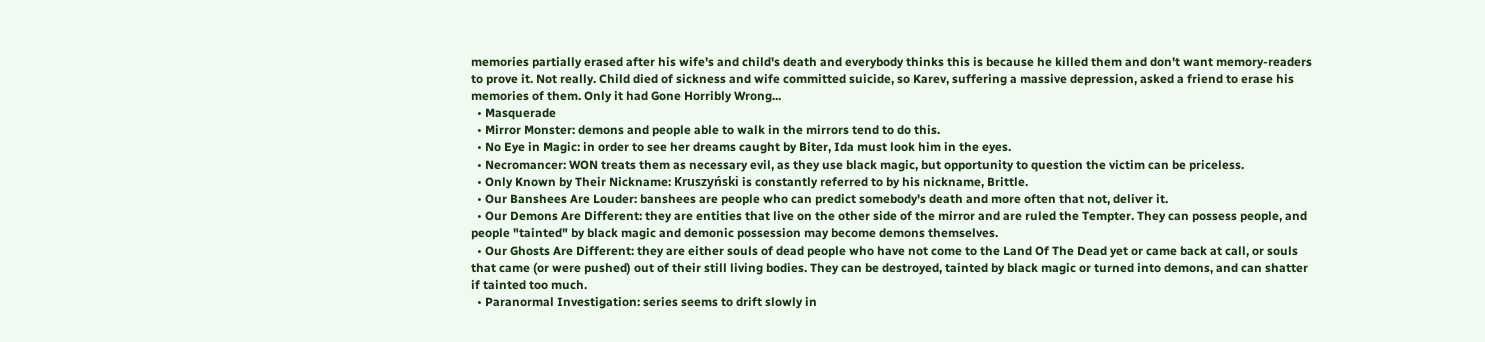memories partially erased after his wife's and child's death and everybody thinks this is because he killed them and don't want memory-readers to prove it. Not really. Child died of sickness and wife committed suicide, so Karev, suffering a massive depression, asked a friend to erase his memories of them. Only it had Gone Horribly Wrong...
  • Masquerade
  • Mirror Monster: demons and people able to walk in the mirrors tend to do this.
  • No Eye in Magic: in order to see her dreams caught by Biter, Ida must look him in the eyes.
  • Necromancer: WON treats them as necessary evil, as they use black magic, but opportunity to question the victim can be priceless.
  • Only Known by Their Nickname: Kruszyński is constantly referred to by his nickname, Brittle.
  • Our Banshees Are Louder: banshees are people who can predict somebody's death and more often that not, deliver it.
  • Our Demons Are Different: they are entities that live on the other side of the mirror and are ruled the Tempter. They can possess people, and people "tainted" by black magic and demonic possession may become demons themselves.
  • Our Ghosts Are Different: they are either souls of dead people who have not come to the Land Of The Dead yet or came back at call, or souls that came (or were pushed) out of their still living bodies. They can be destroyed, tainted by black magic or turned into demons, and can shatter if tainted too much.
  • Paranormal Investigation: series seems to drift slowly in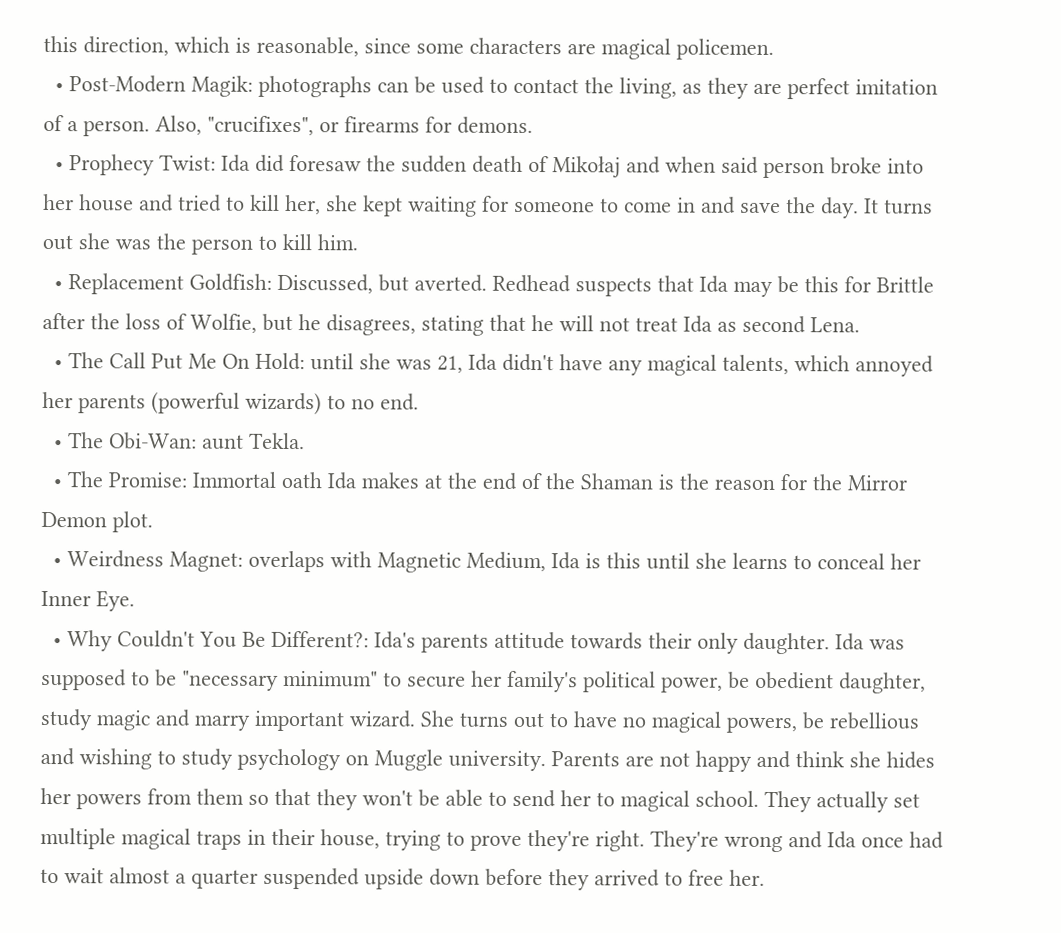this direction, which is reasonable, since some characters are magical policemen.
  • Post-Modern Magik: photographs can be used to contact the living, as they are perfect imitation of a person. Also, "crucifixes", or firearms for demons.
  • Prophecy Twist: Ida did foresaw the sudden death of Mikołaj and when said person broke into her house and tried to kill her, she kept waiting for someone to come in and save the day. It turns out she was the person to kill him.
  • Replacement Goldfish: Discussed, but averted. Redhead suspects that Ida may be this for Brittle after the loss of Wolfie, but he disagrees, stating that he will not treat Ida as second Lena.
  • The Call Put Me On Hold: until she was 21, Ida didn't have any magical talents, which annoyed her parents (powerful wizards) to no end.
  • The Obi-Wan: aunt Tekla.
  • The Promise: Immortal oath Ida makes at the end of the Shaman is the reason for the Mirror Demon plot.
  • Weirdness Magnet: overlaps with Magnetic Medium, Ida is this until she learns to conceal her Inner Eye.
  • Why Couldn't You Be Different?: Ida's parents attitude towards their only daughter. Ida was supposed to be "necessary minimum" to secure her family's political power, be obedient daughter, study magic and marry important wizard. She turns out to have no magical powers, be rebellious and wishing to study psychology on Muggle university. Parents are not happy and think she hides her powers from them so that they won't be able to send her to magical school. They actually set multiple magical traps in their house, trying to prove they're right. They're wrong and Ida once had to wait almost a quarter suspended upside down before they arrived to free her.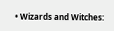• Wizards and Witches: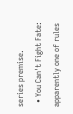series premise.
  • You Can't Fight Fate: apparently one of rules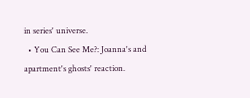in series' universe.
  • You Can See Me?: Joanna's and apartment's ghosts' reaction.